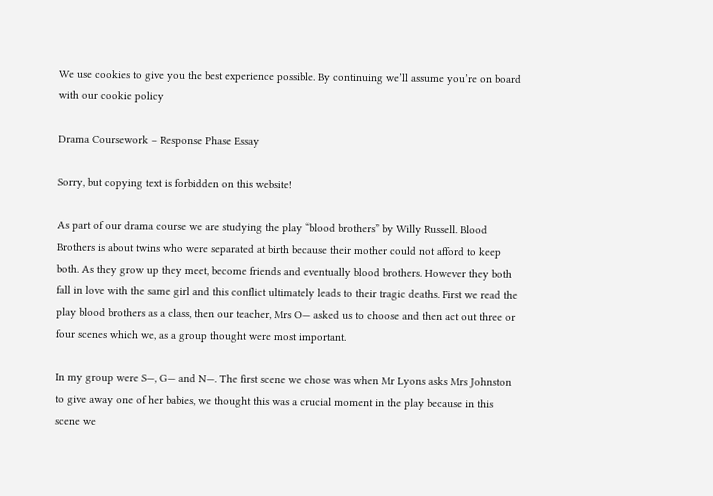We use cookies to give you the best experience possible. By continuing we’ll assume you’re on board with our cookie policy

Drama Coursework – Response Phase Essay

Sorry, but copying text is forbidden on this website!

As part of our drama course we are studying the play “blood brothers” by Willy Russell. Blood Brothers is about twins who were separated at birth because their mother could not afford to keep both. As they grow up they meet, become friends and eventually blood brothers. However they both fall in love with the same girl and this conflict ultimately leads to their tragic deaths. First we read the play blood brothers as a class, then our teacher, Mrs O— asked us to choose and then act out three or four scenes which we, as a group thought were most important.

In my group were S—, G— and N—. The first scene we chose was when Mr Lyons asks Mrs Johnston to give away one of her babies, we thought this was a crucial moment in the play because in this scene we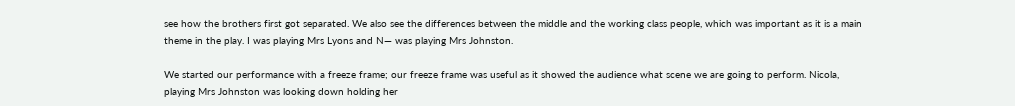see how the brothers first got separated. We also see the differences between the middle and the working class people, which was important as it is a main theme in the play. I was playing Mrs Lyons and N— was playing Mrs Johnston.

We started our performance with a freeze frame; our freeze frame was useful as it showed the audience what scene we are going to perform. Nicola, playing Mrs Johnston was looking down holding her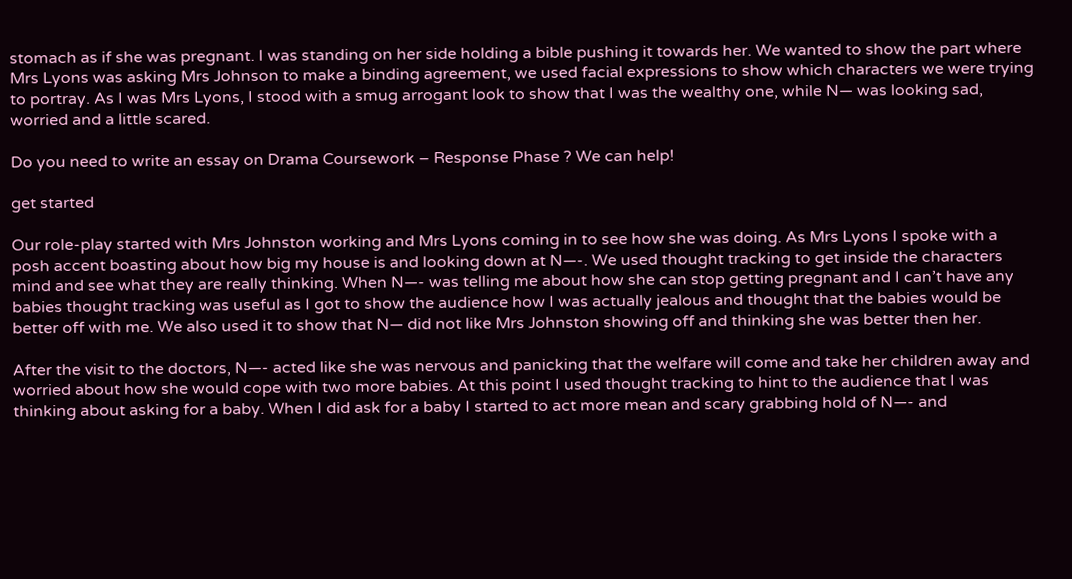stomach as if she was pregnant. I was standing on her side holding a bible pushing it towards her. We wanted to show the part where Mrs Lyons was asking Mrs Johnson to make a binding agreement, we used facial expressions to show which characters we were trying to portray. As I was Mrs Lyons, I stood with a smug arrogant look to show that I was the wealthy one, while N— was looking sad, worried and a little scared.

Do you need to write an essay on Drama Coursework – Response Phase ? We can help!

get started

Our role-play started with Mrs Johnston working and Mrs Lyons coming in to see how she was doing. As Mrs Lyons I spoke with a posh accent boasting about how big my house is and looking down at N—-. We used thought tracking to get inside the characters mind and see what they are really thinking. When N—- was telling me about how she can stop getting pregnant and I can’t have any babies thought tracking was useful as I got to show the audience how I was actually jealous and thought that the babies would be better off with me. We also used it to show that N— did not like Mrs Johnston showing off and thinking she was better then her.

After the visit to the doctors, N—- acted like she was nervous and panicking that the welfare will come and take her children away and worried about how she would cope with two more babies. At this point I used thought tracking to hint to the audience that I was thinking about asking for a baby. When I did ask for a baby I started to act more mean and scary grabbing hold of N—- and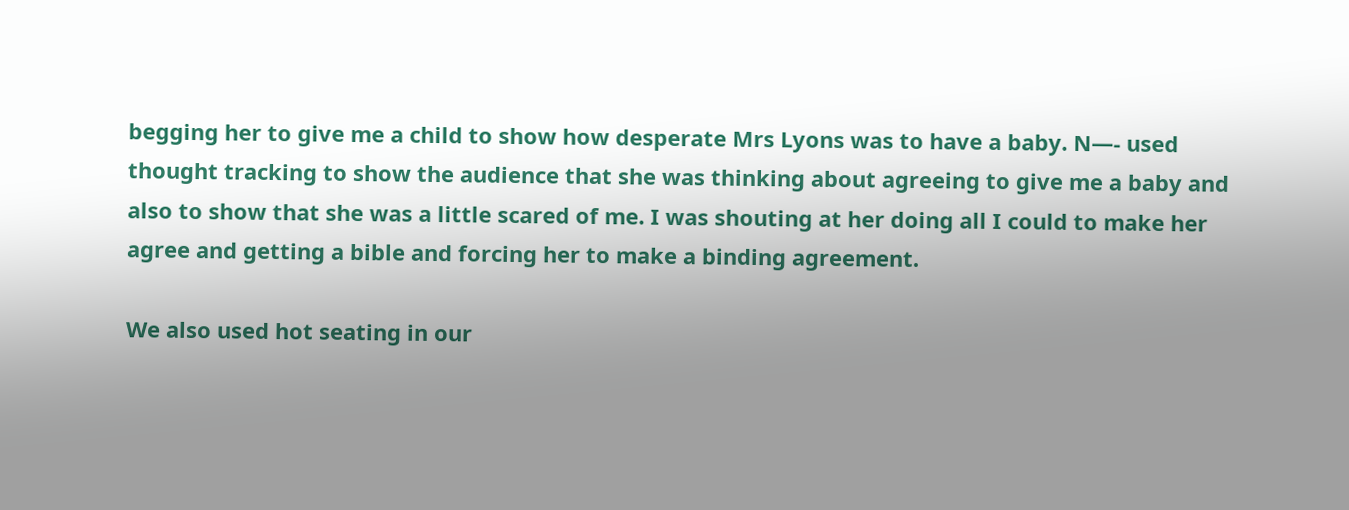begging her to give me a child to show how desperate Mrs Lyons was to have a baby. N—- used thought tracking to show the audience that she was thinking about agreeing to give me a baby and also to show that she was a little scared of me. I was shouting at her doing all I could to make her agree and getting a bible and forcing her to make a binding agreement.

We also used hot seating in our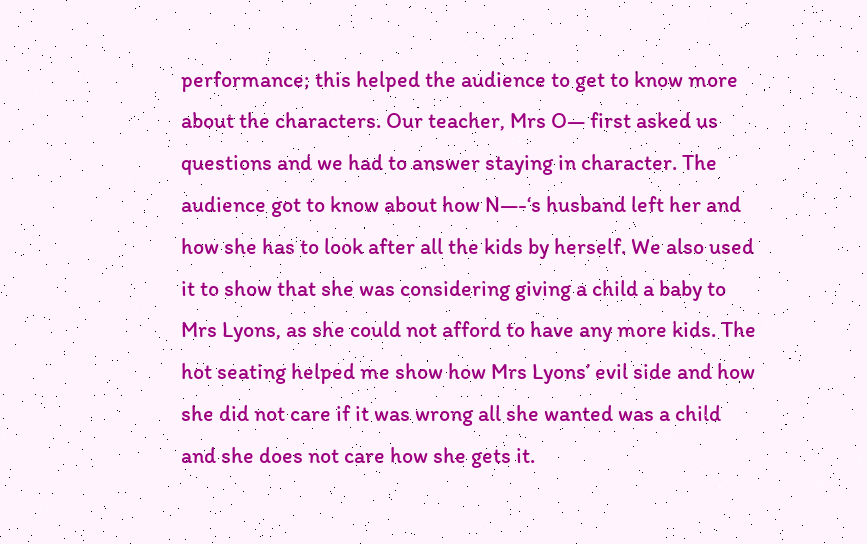performance; this helped the audience to get to know more about the characters. Our teacher, Mrs O— first asked us questions and we had to answer staying in character. The audience got to know about how N—-‘s husband left her and how she has to look after all the kids by herself. We also used it to show that she was considering giving a child a baby to Mrs Lyons, as she could not afford to have any more kids. The hot seating helped me show how Mrs Lyons’ evil side and how she did not care if it was wrong all she wanted was a child and she does not care how she gets it.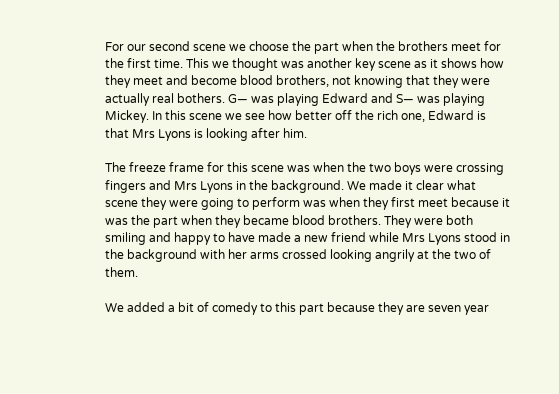For our second scene we choose the part when the brothers meet for the first time. This we thought was another key scene as it shows how they meet and become blood brothers, not knowing that they were actually real bothers. G— was playing Edward and S— was playing Mickey. In this scene we see how better off the rich one, Edward is that Mrs Lyons is looking after him.

The freeze frame for this scene was when the two boys were crossing fingers and Mrs Lyons in the background. We made it clear what scene they were going to perform was when they first meet because it was the part when they became blood brothers. They were both smiling and happy to have made a new friend while Mrs Lyons stood in the background with her arms crossed looking angrily at the two of them.

We added a bit of comedy to this part because they are seven year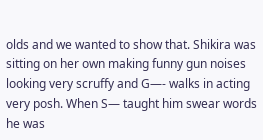olds and we wanted to show that. Shikira was sitting on her own making funny gun noises looking very scruffy and G—- walks in acting very posh. When S— taught him swear words he was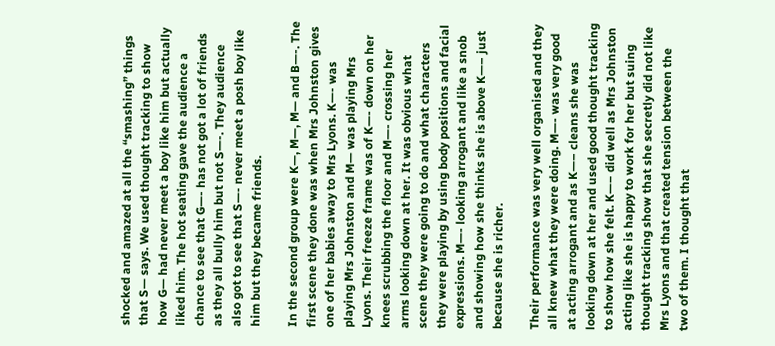shocked and amazed at all the “smashing” things that S— says. We used thought tracking to show how G— had never meet a boy like him but actually liked him. The hot seating gave the audience a chance to see that G—- has not got a lot of friends as they all bully him but not S—-. They audience also got to see that S—- never meet a posh boy like him but they became friends.

In the second group were K—, M—, M— and B—-. The first scene they done was when Mrs Johnston gives one of her babies away to Mrs Lyons. K—- was playing Mrs Johnston and M— was playing Mrs Lyons. Their freeze frame was of K—- down on her knees scrubbing the floor and M—- crossing her arms looking down at her. It was obvious what scene they were going to do and what characters they were playing by using body positions and facial expressions. M—- looking arrogant and like a snob and showing how she thinks she is above K—– just because she is richer.

Their performance was very well organised and they all knew what they were doing. M—- was very good at acting arrogant and as K—– cleans she was looking down at her and used good thought tracking to show how she felt. K—– did well as Mrs Johnston acting like she is happy to work for her but suing thought tracking show that she secretly did not like Mrs Lyons and that created tension between the two of them. I thought that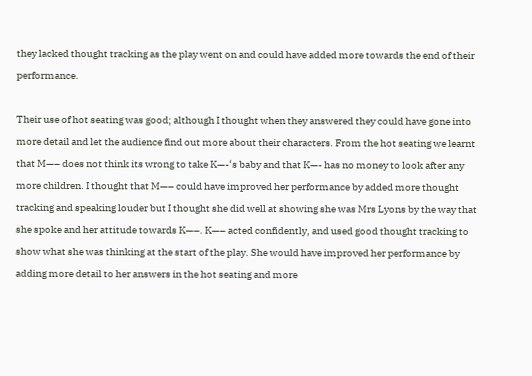they lacked thought tracking as the play went on and could have added more towards the end of their performance.

Their use of hot seating was good; although I thought when they answered they could have gone into more detail and let the audience find out more about their characters. From the hot seating we learnt that M—– does not think its wrong to take K—-‘s baby and that K—- has no money to look after any more children. I thought that M—– could have improved her performance by added more thought tracking and speaking louder but I thought she did well at showing she was Mrs Lyons by the way that she spoke and her attitude towards K—–. K—– acted confidently, and used good thought tracking to show what she was thinking at the start of the play. She would have improved her performance by adding more detail to her answers in the hot seating and more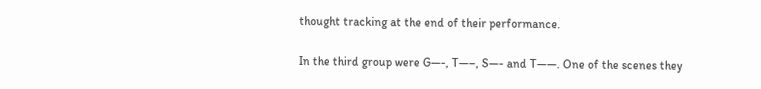thought tracking at the end of their performance.

In the third group were G—-, T—–, S—- and T——. One of the scenes they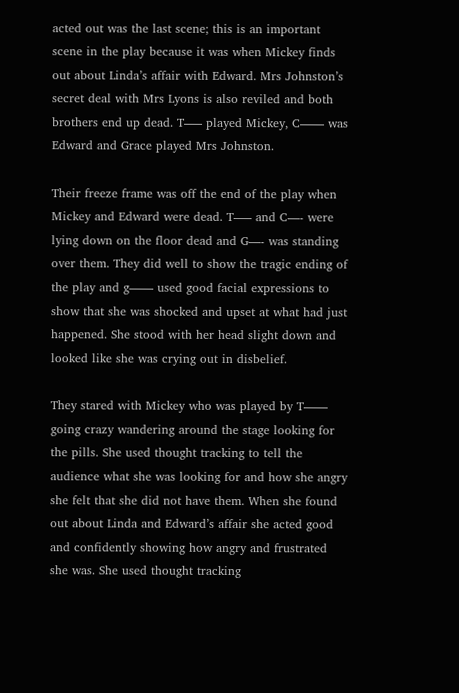acted out was the last scene; this is an important scene in the play because it was when Mickey finds out about Linda’s affair with Edward. Mrs Johnston’s secret deal with Mrs Lyons is also reviled and both brothers end up dead. T—– played Mickey, C—— was Edward and Grace played Mrs Johnston.

Their freeze frame was off the end of the play when Mickey and Edward were dead. T—– and C—- were lying down on the floor dead and G—- was standing over them. They did well to show the tragic ending of the play and g—— used good facial expressions to show that she was shocked and upset at what had just happened. She stood with her head slight down and looked like she was crying out in disbelief.

They stared with Mickey who was played by T—— going crazy wandering around the stage looking for the pills. She used thought tracking to tell the audience what she was looking for and how she angry she felt that she did not have them. When she found out about Linda and Edward’s affair she acted good and confidently showing how angry and frustrated she was. She used thought tracking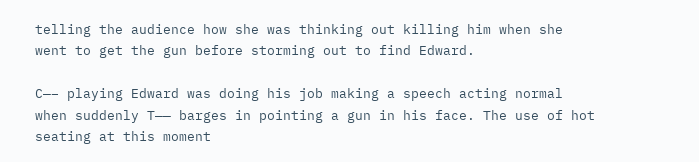telling the audience how she was thinking out killing him when she went to get the gun before storming out to find Edward.

C—– playing Edward was doing his job making a speech acting normal when suddenly T—— barges in pointing a gun in his face. The use of hot seating at this moment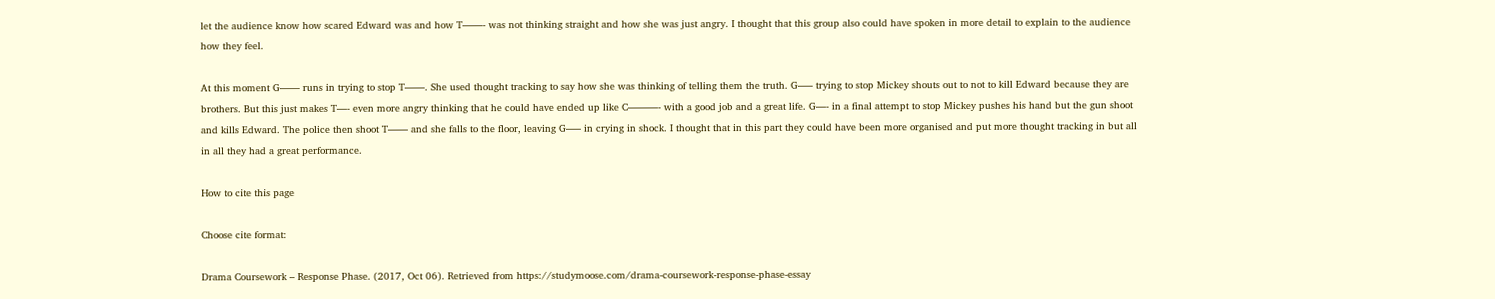let the audience know how scared Edward was and how T——- was not thinking straight and how she was just angry. I thought that this group also could have spoken in more detail to explain to the audience how they feel.

At this moment G—— runs in trying to stop T——. She used thought tracking to say how she was thinking of telling them the truth. G—– trying to stop Mickey shouts out to not to kill Edward because they are brothers. But this just makes T—- even more angry thinking that he could have ended up like C———- with a good job and a great life. G—- in a final attempt to stop Mickey pushes his hand but the gun shoot and kills Edward. The police then shoot T—— and she falls to the floor, leaving G—– in crying in shock. I thought that in this part they could have been more organised and put more thought tracking in but all in all they had a great performance.

How to cite this page

Choose cite format:

Drama Coursework – Response Phase. (2017, Oct 06). Retrieved from https://studymoose.com/drama-coursework-response-phase-essay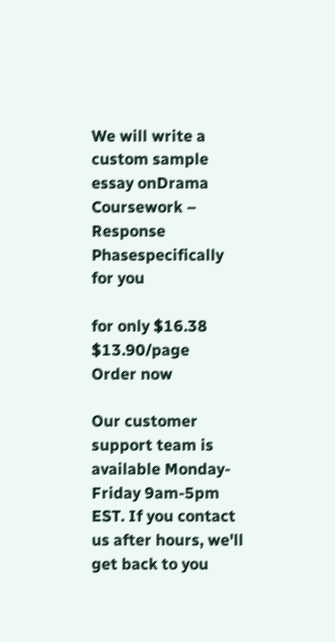We will write a custom sample essay onDrama Coursework – Response Phasespecifically for you

for only $16.38 $13.90/page
Order now

Our customer support team is available Monday-Friday 9am-5pm EST. If you contact us after hours, we'll get back to you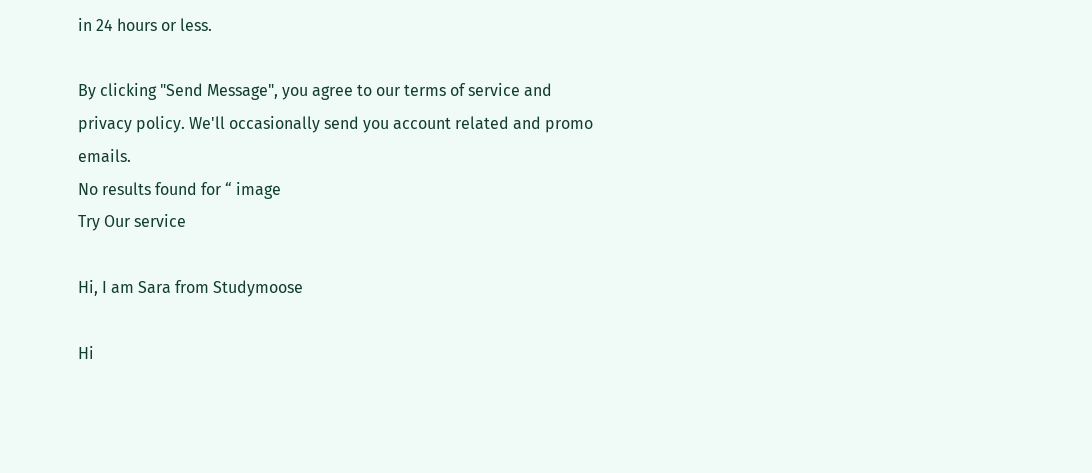in 24 hours or less.

By clicking "Send Message", you agree to our terms of service and privacy policy. We'll occasionally send you account related and promo emails.
No results found for “ image
Try Our service

Hi, I am Sara from Studymoose

Hi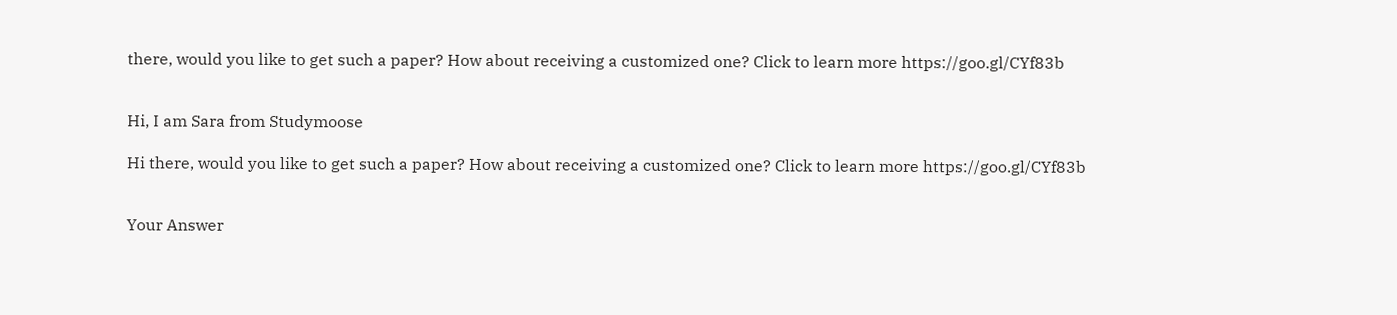there, would you like to get such a paper? How about receiving a customized one? Click to learn more https://goo.gl/CYf83b


Hi, I am Sara from Studymoose

Hi there, would you like to get such a paper? How about receiving a customized one? Click to learn more https://goo.gl/CYf83b


Your Answer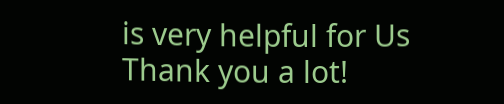is very helpful for Us
Thank you a lot!